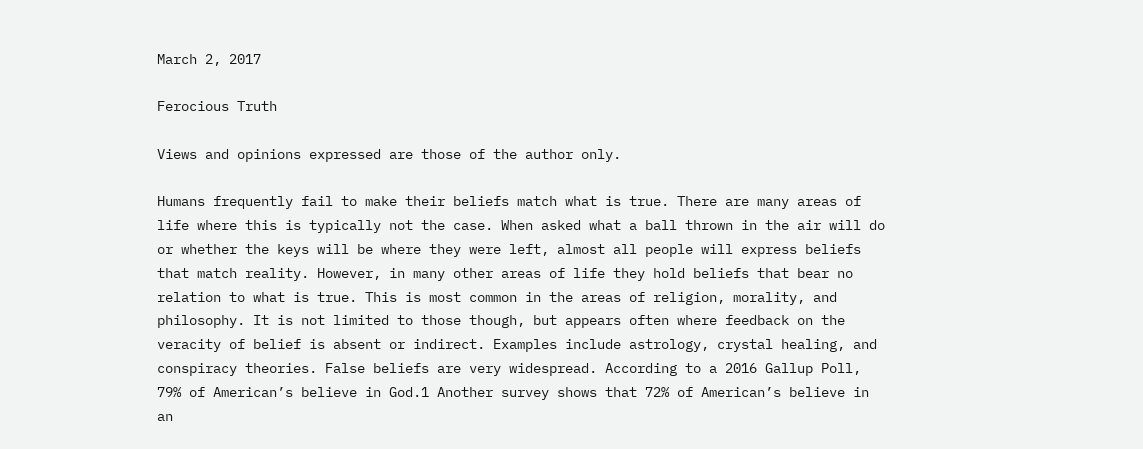March 2, 2017

Ferocious Truth

Views and opinions expressed are those of the author only.

Humans frequently fail to make their beliefs match what is true. There are many areas of life where this is typically not the case. When asked what a ball thrown in the air will do or whether the keys will be where they were left, almost all people will express beliefs that match reality. However, in many other areas of life they hold beliefs that bear no relation to what is true. This is most common in the areas of religion, morality, and philosophy. It is not limited to those though, but appears often where feedback on the veracity of belief is absent or indirect. Examples include astrology, crystal healing, and conspiracy theories. False beliefs are very widespread. According to a 2016 Gallup Poll, 79% of American’s believe in God.1 Another survey shows that 72% of American’s believe in an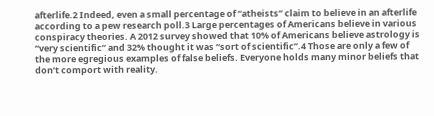afterlife.2 Indeed, even a small percentage of “atheists” claim to believe in an afterlife according to a pew research poll.3 Large percentages of Americans believe in various conspiracy theories. A 2012 survey showed that 10% of Americans believe astrology is “very scientific” and 32% thought it was “sort of scientific”.4 Those are only a few of the more egregious examples of false beliefs. Everyone holds many minor beliefs that don’t comport with reality.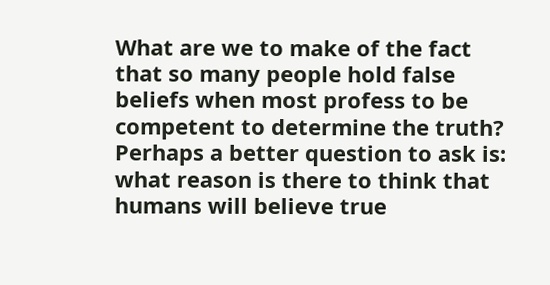What are we to make of the fact that so many people hold false beliefs when most profess to be competent to determine the truth? Perhaps a better question to ask is: what reason is there to think that humans will believe true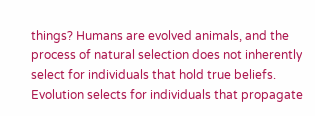things? Humans are evolved animals, and the process of natural selection does not inherently select for individuals that hold true beliefs. Evolution selects for individuals that propagate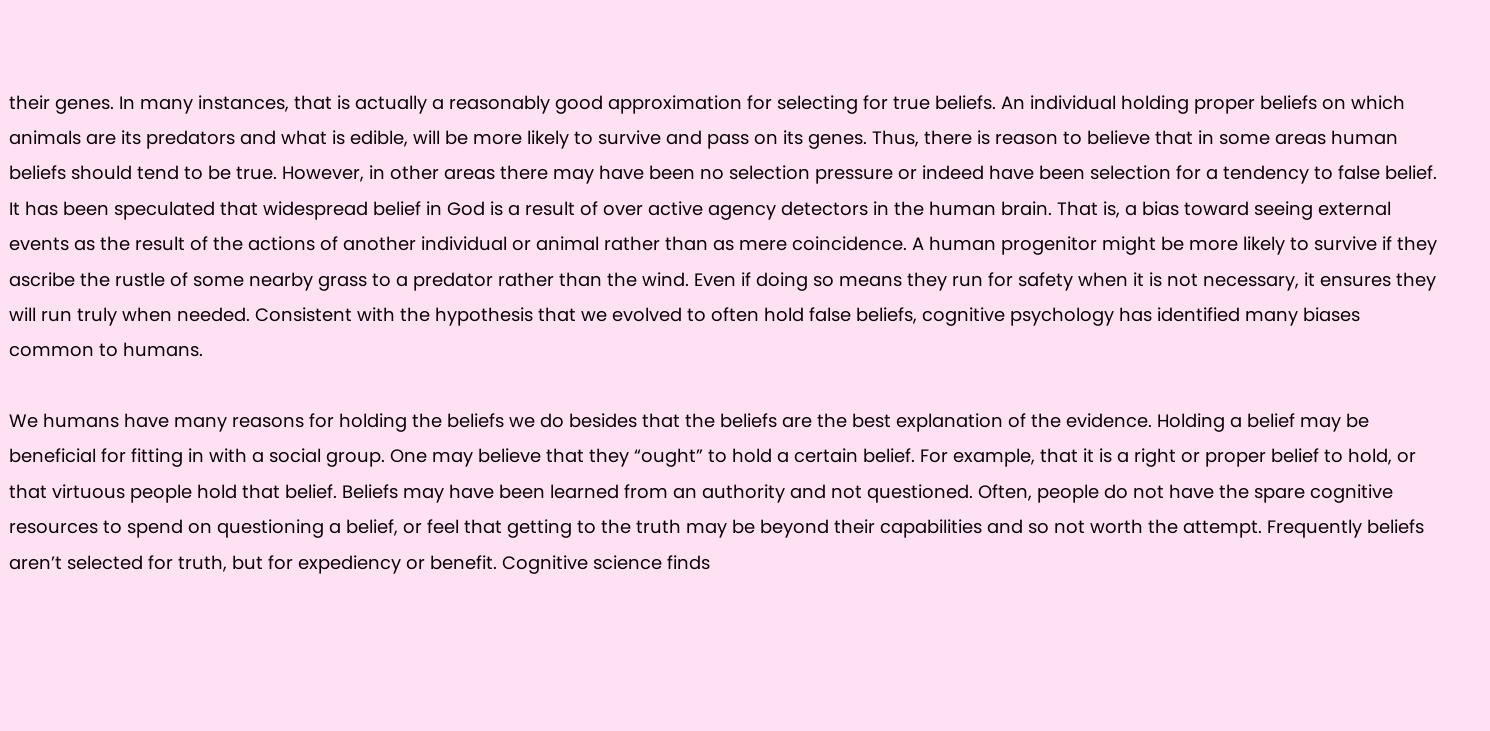their genes. In many instances, that is actually a reasonably good approximation for selecting for true beliefs. An individual holding proper beliefs on which animals are its predators and what is edible, will be more likely to survive and pass on its genes. Thus, there is reason to believe that in some areas human beliefs should tend to be true. However, in other areas there may have been no selection pressure or indeed have been selection for a tendency to false belief. It has been speculated that widespread belief in God is a result of over active agency detectors in the human brain. That is, a bias toward seeing external events as the result of the actions of another individual or animal rather than as mere coincidence. A human progenitor might be more likely to survive if they ascribe the rustle of some nearby grass to a predator rather than the wind. Even if doing so means they run for safety when it is not necessary, it ensures they will run truly when needed. Consistent with the hypothesis that we evolved to often hold false beliefs, cognitive psychology has identified many biases common to humans.

We humans have many reasons for holding the beliefs we do besides that the beliefs are the best explanation of the evidence. Holding a belief may be beneficial for fitting in with a social group. One may believe that they “ought” to hold a certain belief. For example, that it is a right or proper belief to hold, or that virtuous people hold that belief. Beliefs may have been learned from an authority and not questioned. Often, people do not have the spare cognitive resources to spend on questioning a belief, or feel that getting to the truth may be beyond their capabilities and so not worth the attempt. Frequently beliefs aren’t selected for truth, but for expediency or benefit. Cognitive science finds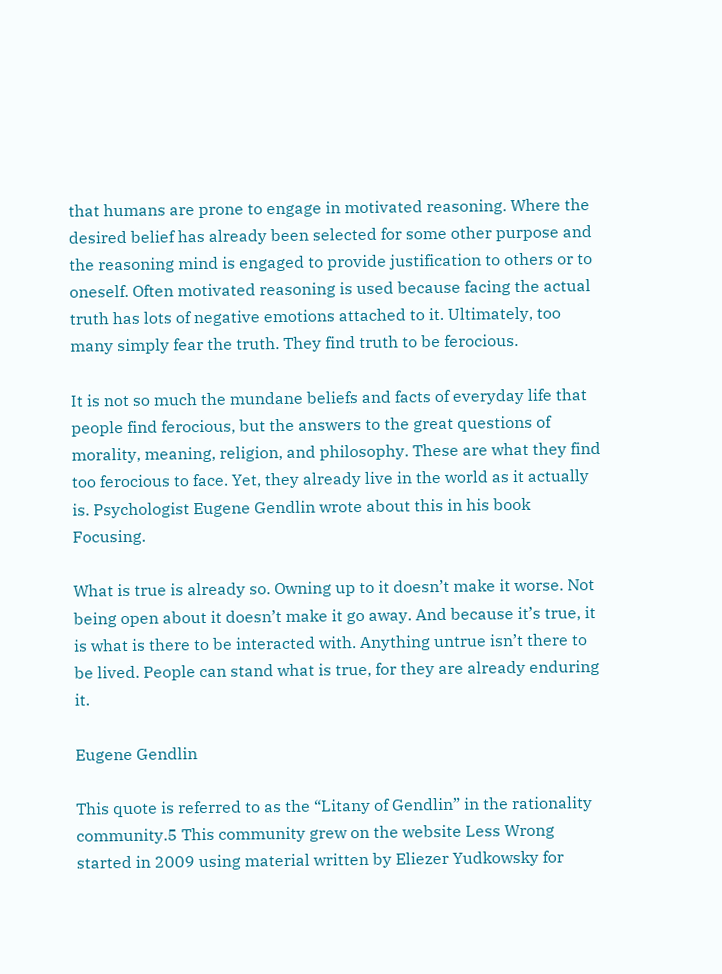that humans are prone to engage in motivated reasoning. Where the desired belief has already been selected for some other purpose and the reasoning mind is engaged to provide justification to others or to oneself. Often motivated reasoning is used because facing the actual truth has lots of negative emotions attached to it. Ultimately, too many simply fear the truth. They find truth to be ferocious.

It is not so much the mundane beliefs and facts of everyday life that people find ferocious, but the answers to the great questions of morality, meaning, religion, and philosophy. These are what they find too ferocious to face. Yet, they already live in the world as it actually is. Psychologist Eugene Gendlin wrote about this in his book Focusing.

What is true is already so. Owning up to it doesn’t make it worse. Not being open about it doesn’t make it go away. And because it’s true, it is what is there to be interacted with. Anything untrue isn’t there to be lived. People can stand what is true, for they are already enduring it.

Eugene Gendlin

This quote is referred to as the “Litany of Gendlin” in the rationality community.5 This community grew on the website Less Wrong started in 2009 using material written by Eliezer Yudkowsky for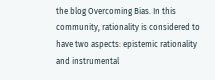the blog Overcoming Bias. In this community, rationality is considered to have two aspects: epistemic rationality and instrumental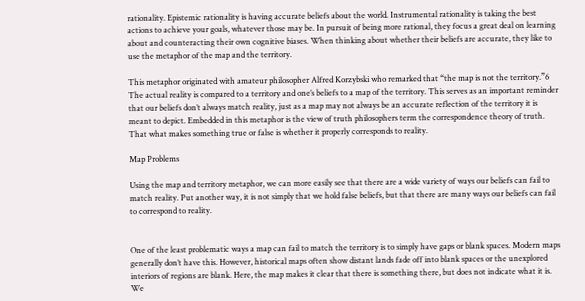rationality. Epistemic rationality is having accurate beliefs about the world. Instrumental rationality is taking the best actions to achieve your goals, whatever those may be. In pursuit of being more rational, they focus a great deal on learning about and counteracting their own cognitive biases. When thinking about whether their beliefs are accurate, they like to use the metaphor of the map and the territory.

This metaphor originated with amateur philosopher Alfred Korzybski who remarked that “the map is not the territory.”6 The actual reality is compared to a territory and one’s beliefs to a map of the territory. This serves as an important reminder that our beliefs don’t always match reality, just as a map may not always be an accurate reflection of the territory it is meant to depict. Embedded in this metaphor is the view of truth philosophers term the correspondence theory of truth. That what makes something true or false is whether it properly corresponds to reality.

Map Problems

Using the map and territory metaphor, we can more easily see that there are a wide variety of ways our beliefs can fail to match reality. Put another way, it is not simply that we hold false beliefs, but that there are many ways our beliefs can fail to correspond to reality.


One of the least problematic ways a map can fail to match the territory is to simply have gaps or blank spaces. Modern maps generally don’t have this. However, historical maps often show distant lands fade off into blank spaces or the unexplored interiors of regions are blank. Here, the map makes it clear that there is something there, but does not indicate what it is. We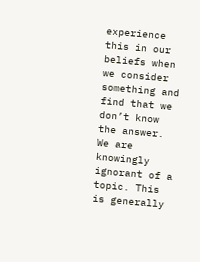experience this in our beliefs when we consider something and find that we don’t know the answer. We are knowingly ignorant of a topic. This is generally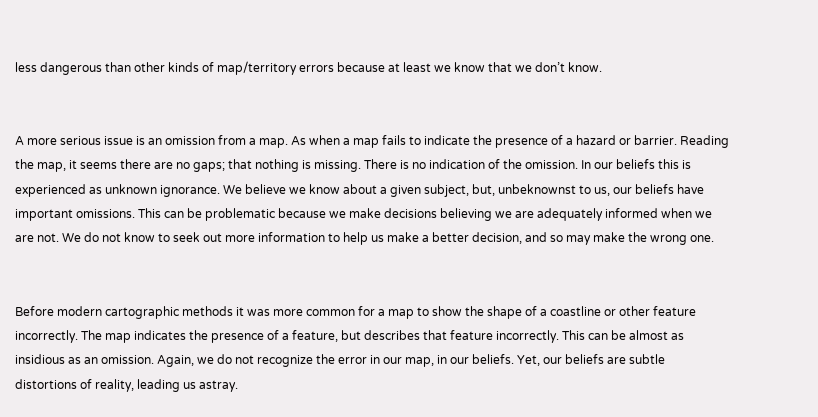less dangerous than other kinds of map/territory errors because at least we know that we don’t know.


A more serious issue is an omission from a map. As when a map fails to indicate the presence of a hazard or barrier. Reading the map, it seems there are no gaps; that nothing is missing. There is no indication of the omission. In our beliefs this is experienced as unknown ignorance. We believe we know about a given subject, but, unbeknownst to us, our beliefs have important omissions. This can be problematic because we make decisions believing we are adequately informed when we are not. We do not know to seek out more information to help us make a better decision, and so may make the wrong one.


Before modern cartographic methods it was more common for a map to show the shape of a coastline or other feature incorrectly. The map indicates the presence of a feature, but describes that feature incorrectly. This can be almost as insidious as an omission. Again, we do not recognize the error in our map, in our beliefs. Yet, our beliefs are subtle distortions of reality, leading us astray.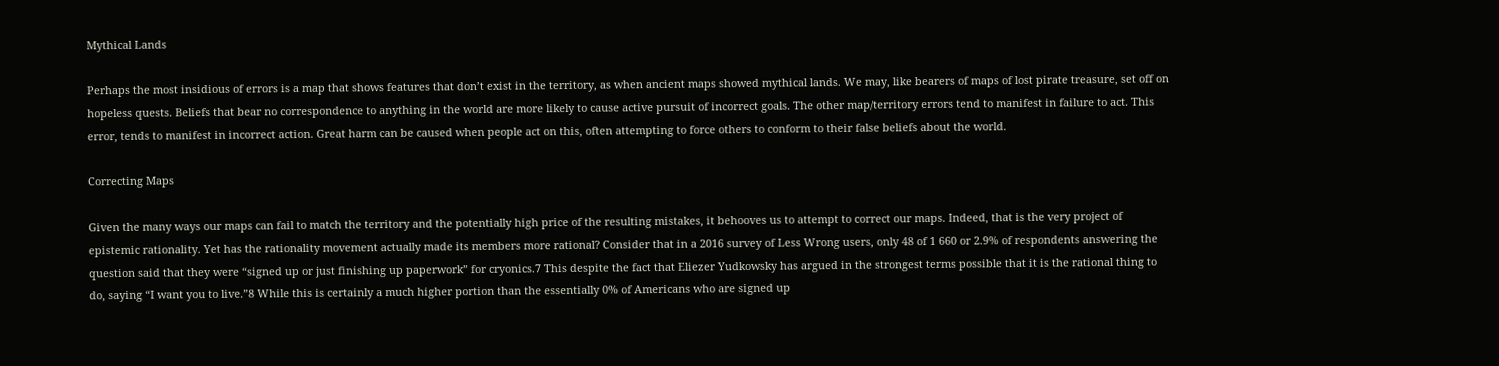Mythical Lands

Perhaps the most insidious of errors is a map that shows features that don’t exist in the territory, as when ancient maps showed mythical lands. We may, like bearers of maps of lost pirate treasure, set off on hopeless quests. Beliefs that bear no correspondence to anything in the world are more likely to cause active pursuit of incorrect goals. The other map/territory errors tend to manifest in failure to act. This error, tends to manifest in incorrect action. Great harm can be caused when people act on this, often attempting to force others to conform to their false beliefs about the world.

Correcting Maps

Given the many ways our maps can fail to match the territory and the potentially high price of the resulting mistakes, it behooves us to attempt to correct our maps. Indeed, that is the very project of epistemic rationality. Yet has the rationality movement actually made its members more rational? Consider that in a 2016 survey of Less Wrong users, only 48 of 1 660 or 2.9% of respondents answering the question said that they were “signed up or just finishing up paperwork” for cryonics.7 This despite the fact that Eliezer Yudkowsky has argued in the strongest terms possible that it is the rational thing to do, saying “I want you to live.”8 While this is certainly a much higher portion than the essentially 0% of Americans who are signed up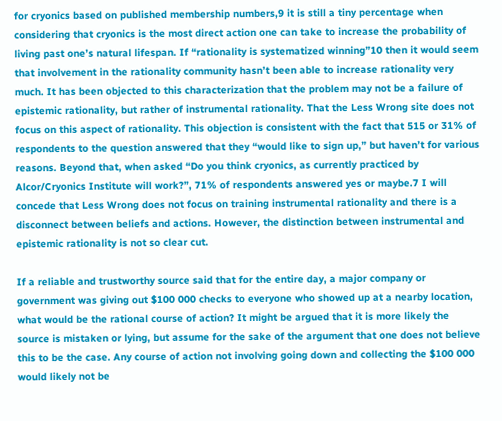for cryonics based on published membership numbers,9 it is still a tiny percentage when considering that cryonics is the most direct action one can take to increase the probability of living past one’s natural lifespan. If “rationality is systematized winning”10 then it would seem that involvement in the rationality community hasn’t been able to increase rationality very much. It has been objected to this characterization that the problem may not be a failure of epistemic rationality, but rather of instrumental rationality. That the Less Wrong site does not focus on this aspect of rationality. This objection is consistent with the fact that 515 or 31% of respondents to the question answered that they “would like to sign up,” but haven’t for various reasons. Beyond that, when asked “Do you think cryonics, as currently practiced by Alcor/Cryonics Institute will work?”, 71% of respondents answered yes or maybe.7 I will concede that Less Wrong does not focus on training instrumental rationality and there is a disconnect between beliefs and actions. However, the distinction between instrumental and epistemic rationality is not so clear cut.

If a reliable and trustworthy source said that for the entire day, a major company or government was giving out $100 000 checks to everyone who showed up at a nearby location, what would be the rational course of action? It might be argued that it is more likely the source is mistaken or lying, but assume for the sake of the argument that one does not believe this to be the case. Any course of action not involving going down and collecting the $100 000 would likely not be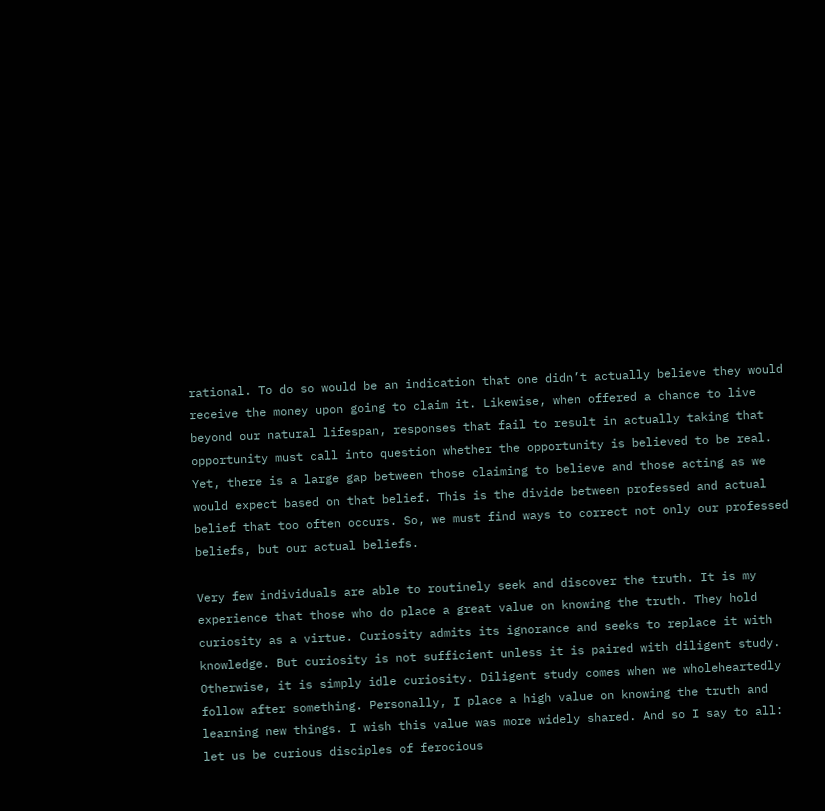rational. To do so would be an indication that one didn’t actually believe they would receive the money upon going to claim it. Likewise, when offered a chance to live beyond our natural lifespan, responses that fail to result in actually taking that opportunity must call into question whether the opportunity is believed to be real. Yet, there is a large gap between those claiming to believe and those acting as we would expect based on that belief. This is the divide between professed and actual belief that too often occurs. So, we must find ways to correct not only our professed beliefs, but our actual beliefs.

Very few individuals are able to routinely seek and discover the truth. It is my experience that those who do place a great value on knowing the truth. They hold curiosity as a virtue. Curiosity admits its ignorance and seeks to replace it with knowledge. But curiosity is not sufficient unless it is paired with diligent study. Otherwise, it is simply idle curiosity. Diligent study comes when we wholeheartedly follow after something. Personally, I place a high value on knowing the truth and learning new things. I wish this value was more widely shared. And so I say to all: let us be curious disciples of ferocious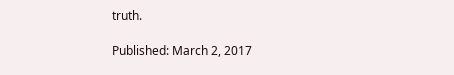truth.

Published: March 2, 2017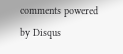comments powered by Disqus